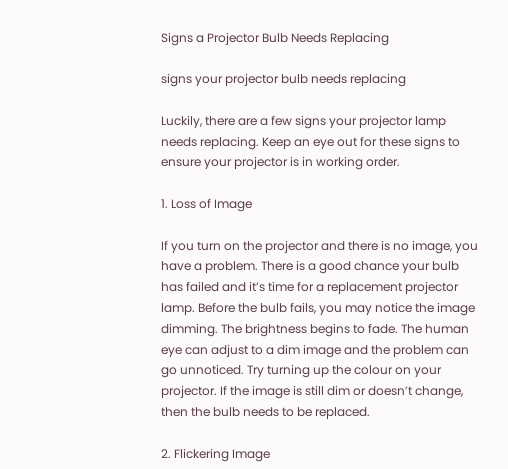Signs a Projector Bulb Needs Replacing

signs your projector bulb needs replacing

Luckily, there are a few signs your projector lamp needs replacing. Keep an eye out for these signs to ensure your projector is in working order.

1. Loss of Image

If you turn on the projector and there is no image, you have a problem. There is a good chance your bulb has failed and it’s time for a replacement projector lamp. Before the bulb fails, you may notice the image dimming. The brightness begins to fade. The human eye can adjust to a dim image and the problem can go unnoticed. Try turning up the colour on your projector. If the image is still dim or doesn’t change, then the bulb needs to be replaced.

2. Flickering Image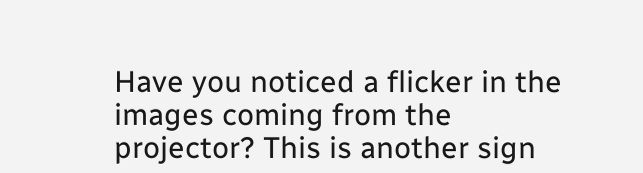Have you noticed a flicker in the images coming from the projector? This is another sign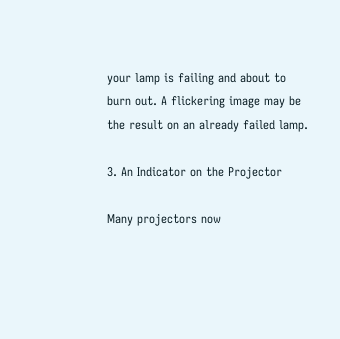your lamp is failing and about to burn out. A flickering image may be the result on an already failed lamp.

3. An Indicator on the Projector

Many projectors now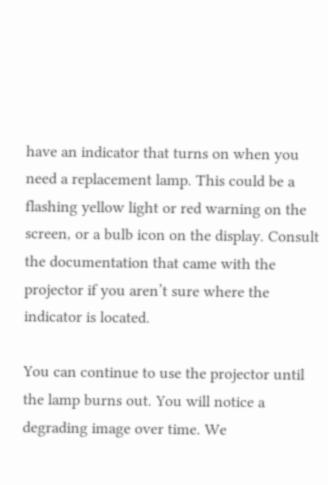have an indicator that turns on when you need a replacement lamp. This could be a flashing yellow light or red warning on the screen, or a bulb icon on the display. Consult the documentation that came with the projector if you aren’t sure where the indicator is located.

You can continue to use the projector until the lamp burns out. You will notice a degrading image over time. We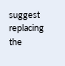suggest replacing the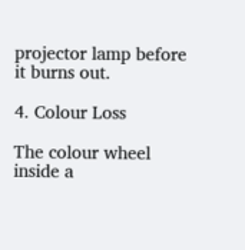projector lamp before it burns out.

4. Colour Loss

The colour wheel inside a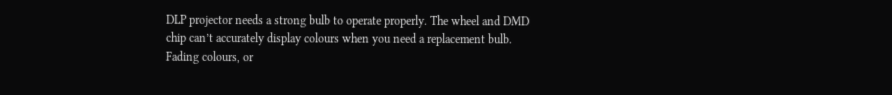DLP projector needs a strong bulb to operate properly. The wheel and DMD chip can’t accurately display colours when you need a replacement bulb. Fading colours, or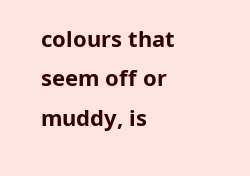colours that seem off or muddy, is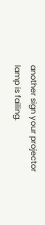another sign your projector lamp is failing.